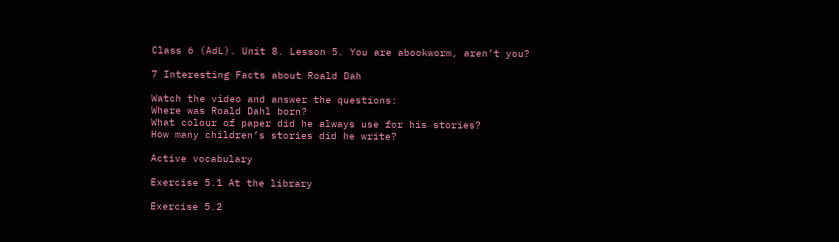Class 6 (AdL). Unit 8. Lesson 5. You are abookworm, aren’t you?

7 Interesting Facts about Roald Dah

Watch the video and answer the questions:
Where was Roald Dahl born?
What colour of paper did he always use for his stories?
How many children’s stories did he write?

Active vocabulary

Exercise 5.1 At the library

Exercise 5.2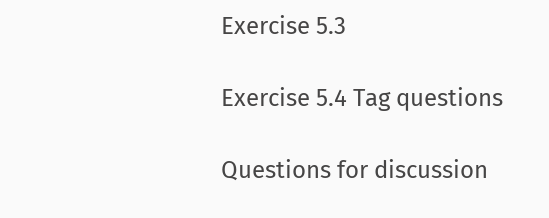Exercise 5.3

Exercise 5.4 Tag questions

Questions for discussion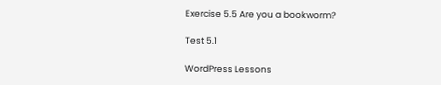Exercise 5.5 Are you a bookworm?

Test 5.1

WordPress Lessons